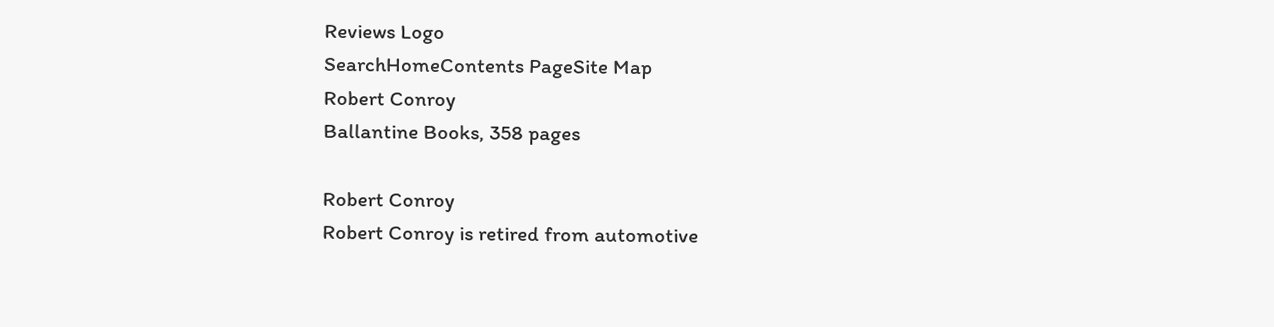Reviews Logo
SearchHomeContents PageSite Map
Robert Conroy
Ballantine Books, 358 pages

Robert Conroy
Robert Conroy is retired from automotive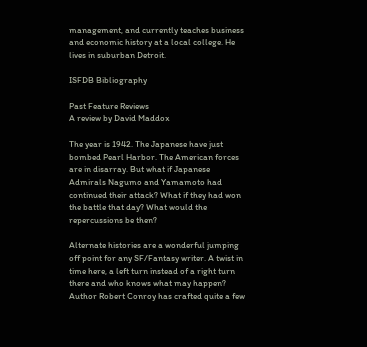management, and currently teaches business and economic history at a local college. He lives in suburban Detroit.

ISFDB Bibliography

Past Feature Reviews
A review by David Maddox

The year is 1942. The Japanese have just bombed Pearl Harbor. The American forces are in disarray. But what if Japanese Admirals Nagumo and Yamamoto had continued their attack? What if they had won the battle that day? What would the repercussions be then?

Alternate histories are a wonderful jumping off point for any SF/Fantasy writer. A twist in time here, a left turn instead of a right turn there and who knows what may happen? Author Robert Conroy has crafted quite a few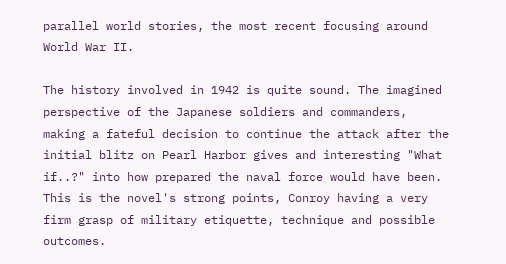parallel world stories, the most recent focusing around World War II.

The history involved in 1942 is quite sound. The imagined perspective of the Japanese soldiers and commanders, making a fateful decision to continue the attack after the initial blitz on Pearl Harbor gives and interesting "What if..?" into how prepared the naval force would have been. This is the novel's strong points, Conroy having a very firm grasp of military etiquette, technique and possible outcomes.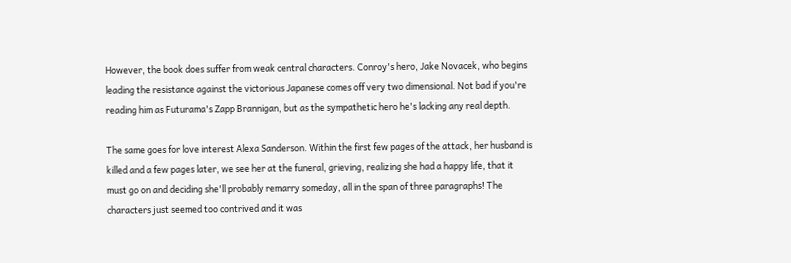However, the book does suffer from weak central characters. Conroy's hero, Jake Novacek, who begins leading the resistance against the victorious Japanese comes off very two dimensional. Not bad if you're reading him as Futurama's Zapp Brannigan, but as the sympathetic hero he's lacking any real depth.

The same goes for love interest Alexa Sanderson. Within the first few pages of the attack, her husband is killed and a few pages later, we see her at the funeral, grieving, realizing she had a happy life, that it must go on and deciding she'll probably remarry someday, all in the span of three paragraphs! The characters just seemed too contrived and it was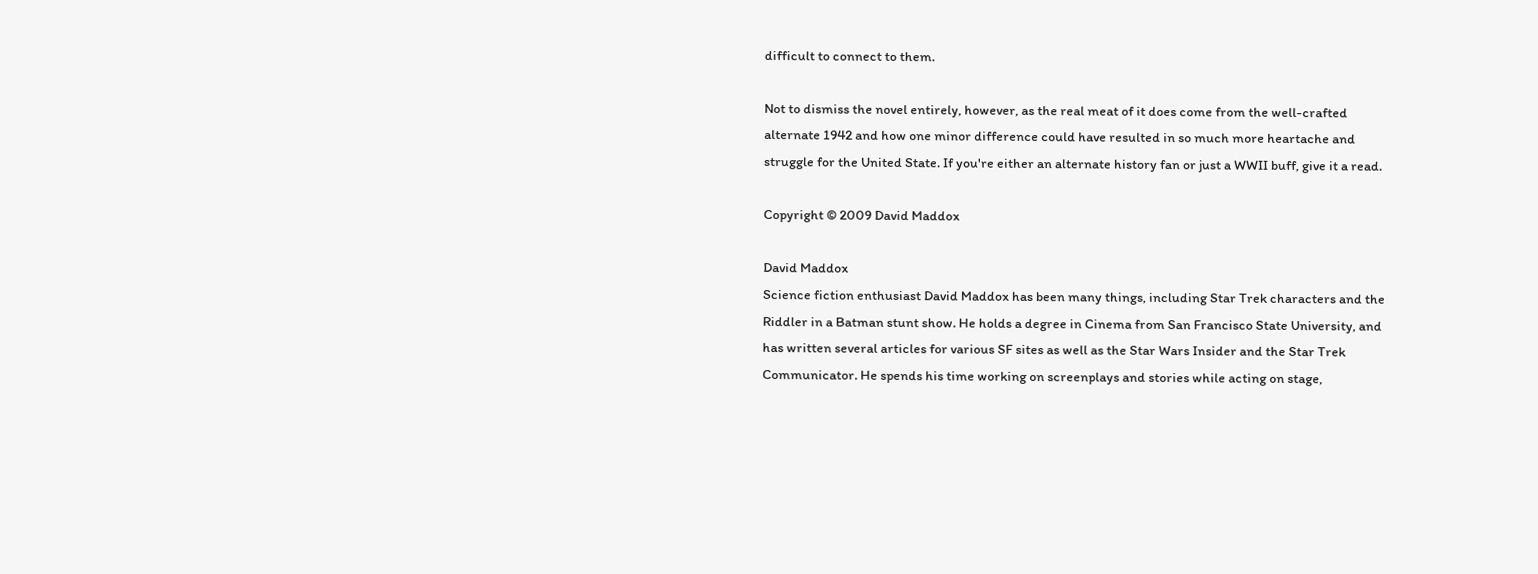difficult to connect to them.

Not to dismiss the novel entirely, however, as the real meat of it does come from the well-crafted alternate 1942 and how one minor difference could have resulted in so much more heartache and struggle for the United State. If you're either an alternate history fan or just a WWII buff, give it a read.

Copyright © 2009 David Maddox

David Maddox
Science fiction enthusiast David Maddox has been many things, including Star Trek characters and the Riddler in a Batman stunt show. He holds a degree in Cinema from San Francisco State University, and has written several articles for various SF sites as well as the Star Wars Insider and the Star Trek Communicator. He spends his time working on screenplays and stories while acting on stage,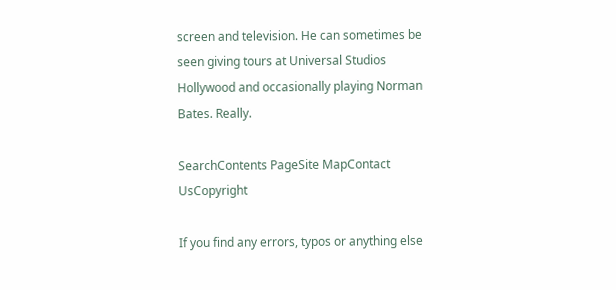screen and television. He can sometimes be seen giving tours at Universal Studios Hollywood and occasionally playing Norman Bates. Really.

SearchContents PageSite MapContact UsCopyright

If you find any errors, typos or anything else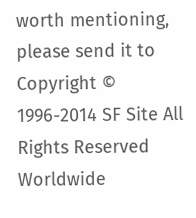worth mentioning, please send it to
Copyright © 1996-2014 SF Site All Rights Reserved Worldwide